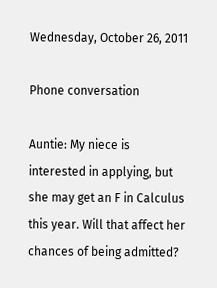Wednesday, October 26, 2011

Phone conversation

Auntie: My niece is interested in applying, but she may get an F in Calculus this year. Will that affect her chances of being admitted?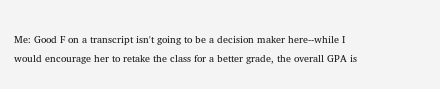Me: Good F on a transcript isn't going to be a decision maker here--while I would encourage her to retake the class for a better grade, the overall GPA is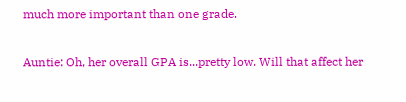much more important than one grade.

Auntie: Oh, her overall GPA is...pretty low. Will that affect her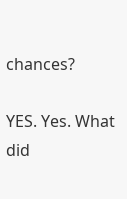chances?

YES. Yes. What did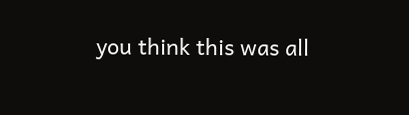you think this was all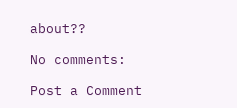about??

No comments:

Post a Comment